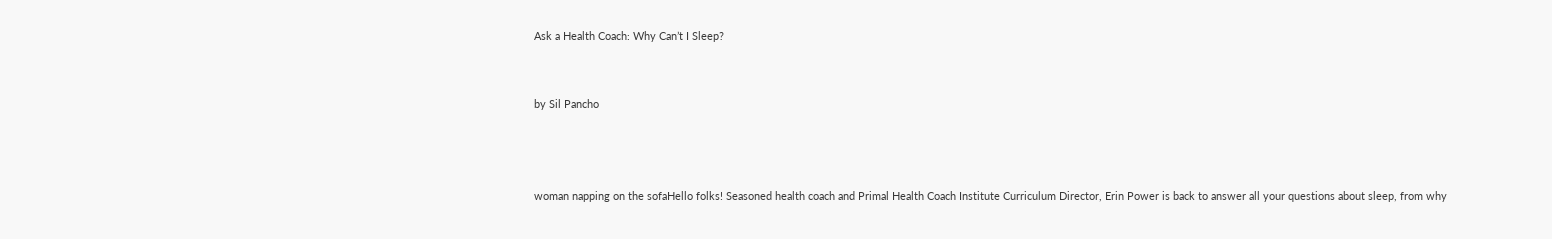Ask a Health Coach: Why Can’t I Sleep?


by Sil Pancho



woman napping on the sofaHello folks! Seasoned health coach and Primal Health Coach Institute Curriculum Director, Erin Power is back to answer all your questions about sleep, from why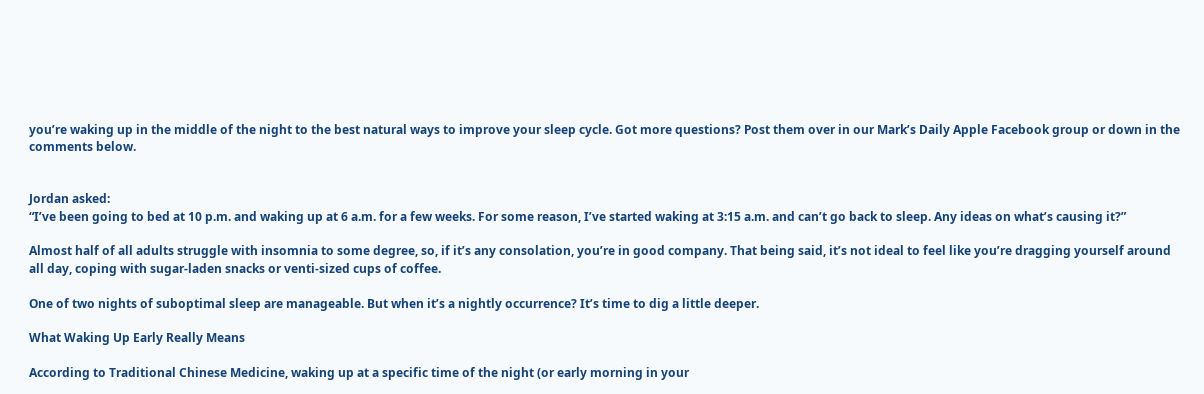you’re waking up in the middle of the night to the best natural ways to improve your sleep cycle. Got more questions? Post them over in our Mark’s Daily Apple Facebook group or down in the comments below.


Jordan asked:
“I’ve been going to bed at 10 p.m. and waking up at 6 a.m. for a few weeks. For some reason, I’ve started waking at 3:15 a.m. and can’t go back to sleep. Any ideas on what’s causing it?”

Almost half of all adults struggle with insomnia to some degree, so, if it’s any consolation, you’re in good company. That being said, it’s not ideal to feel like you’re dragging yourself around all day, coping with sugar-laden snacks or venti-sized cups of coffee.

One of two nights of suboptimal sleep are manageable. But when it’s a nightly occurrence? It’s time to dig a little deeper.

What Waking Up Early Really Means

According to Traditional Chinese Medicine, waking up at a specific time of the night (or early morning in your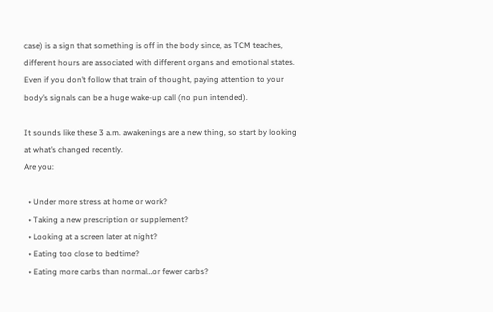case) is a sign that something is off in the body since, as TCM teaches, different hours are associated with different organs and emotional states. Even if you don’t follow that train of thought, paying attention to your body’s signals can be a huge wake-up call (no pun intended).

It sounds like these 3 a.m. awakenings are a new thing, so start by looking at what’s changed recently.
Are you:

  • Under more stress at home or work?
  • Taking a new prescription or supplement?
  • Looking at a screen later at night?
  • Eating too close to bedtime?
  • Eating more carbs than normal…or fewer carbs?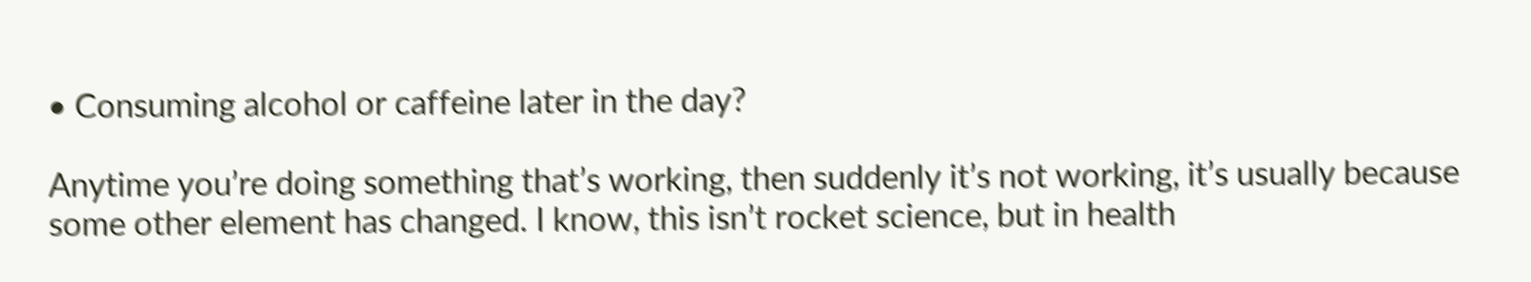• Consuming alcohol or caffeine later in the day?

Anytime you’re doing something that’s working, then suddenly it’s not working, it’s usually because some other element has changed. I know, this isn’t rocket science, but in health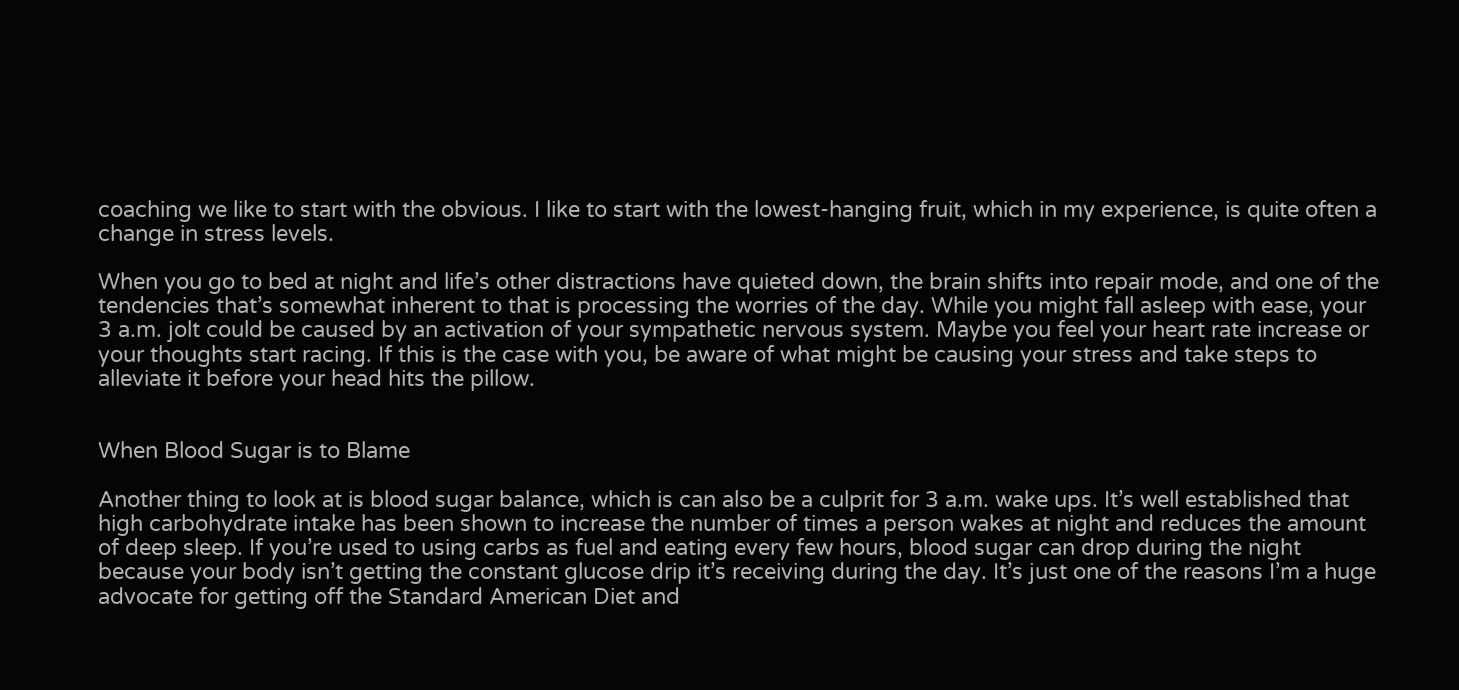coaching we like to start with the obvious. I like to start with the lowest-hanging fruit, which in my experience, is quite often a change in stress levels.

When you go to bed at night and life’s other distractions have quieted down, the brain shifts into repair mode, and one of the tendencies that’s somewhat inherent to that is processing the worries of the day. While you might fall asleep with ease, your 3 a.m. jolt could be caused by an activation of your sympathetic nervous system. Maybe you feel your heart rate increase or your thoughts start racing. If this is the case with you, be aware of what might be causing your stress and take steps to alleviate it before your head hits the pillow.


When Blood Sugar is to Blame

Another thing to look at is blood sugar balance, which is can also be a culprit for 3 a.m. wake ups. It’s well established that high carbohydrate intake has been shown to increase the number of times a person wakes at night and reduces the amount of deep sleep. If you’re used to using carbs as fuel and eating every few hours, blood sugar can drop during the night because your body isn’t getting the constant glucose drip it’s receiving during the day. It’s just one of the reasons I’m a huge advocate for getting off the Standard American Diet and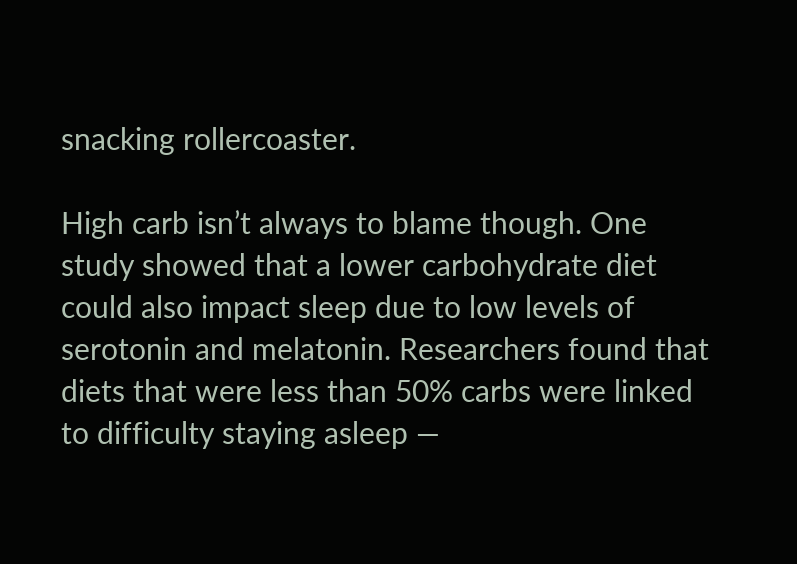snacking rollercoaster.

High carb isn’t always to blame though. One study showed that a lower carbohydrate diet could also impact sleep due to low levels of serotonin and melatonin. Researchers found that diets that were less than 50% carbs were linked to difficulty staying asleep —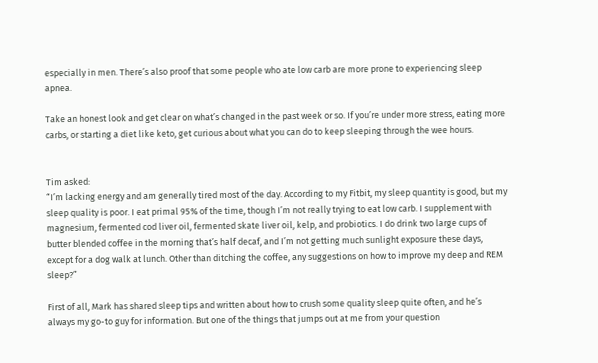especially in men. There’s also proof that some people who ate low carb are more prone to experiencing sleep apnea.

Take an honest look and get clear on what’s changed in the past week or so. If you’re under more stress, eating more carbs, or starting a diet like keto, get curious about what you can do to keep sleeping through the wee hours.


Tim asked:
“I’m lacking energy and am generally tired most of the day. According to my Fitbit, my sleep quantity is good, but my sleep quality is poor. I eat primal 95% of the time, though I’m not really trying to eat low carb. I supplement with magnesium, fermented cod liver oil, fermented skate liver oil, kelp, and probiotics. I do drink two large cups of butter blended coffee in the morning that’s half decaf, and I’m not getting much sunlight exposure these days, except for a dog walk at lunch. Other than ditching the coffee, any suggestions on how to improve my deep and REM sleep?”

First of all, Mark has shared sleep tips and written about how to crush some quality sleep quite often, and he’s always my go-to guy for information. But one of the things that jumps out at me from your question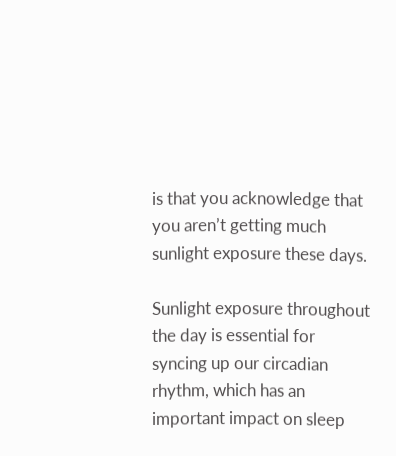is that you acknowledge that you aren’t getting much sunlight exposure these days.

Sunlight exposure throughout the day is essential for syncing up our circadian rhythm, which has an important impact on sleep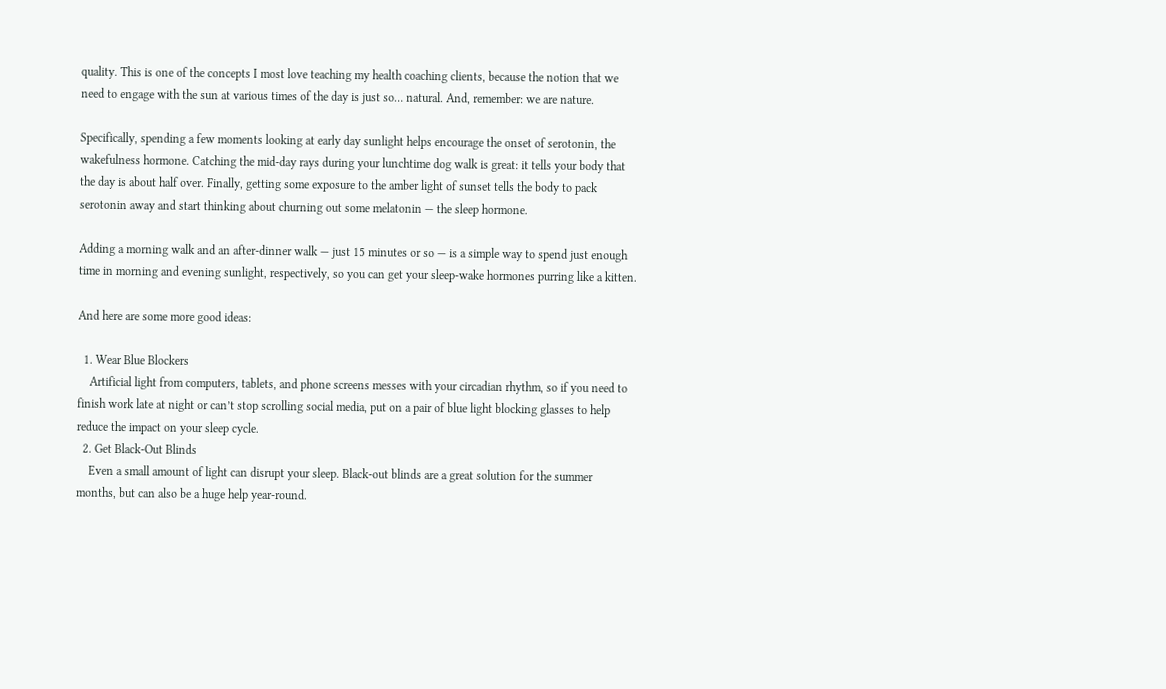quality. This is one of the concepts I most love teaching my health coaching clients, because the notion that we need to engage with the sun at various times of the day is just so… natural. And, remember: we are nature.

Specifically, spending a few moments looking at early day sunlight helps encourage the onset of serotonin, the wakefulness hormone. Catching the mid-day rays during your lunchtime dog walk is great: it tells your body that the day is about half over. Finally, getting some exposure to the amber light of sunset tells the body to pack serotonin away and start thinking about churning out some melatonin — the sleep hormone.

Adding a morning walk and an after-dinner walk — just 15 minutes or so — is a simple way to spend just enough time in morning and evening sunlight, respectively, so you can get your sleep-wake hormones purring like a kitten.

And here are some more good ideas:

  1. Wear Blue Blockers
    Artificial light from computers, tablets, and phone screens messes with your circadian rhythm, so if you need to finish work late at night or can’t stop scrolling social media, put on a pair of blue light blocking glasses to help reduce the impact on your sleep cycle.
  2. Get Black-Out Blinds
    Even a small amount of light can disrupt your sleep. Black-out blinds are a great solution for the summer months, but can also be a huge help year-round.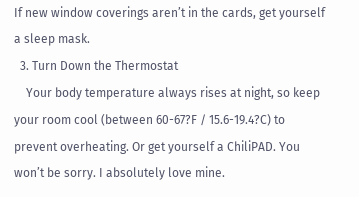If new window coverings aren’t in the cards, get yourself a sleep mask.
  3. Turn Down the Thermostat
    Your body temperature always rises at night, so keep your room cool (between 60-67?F / 15.6-19.4?C) to prevent overheating. Or get yourself a ChiliPAD. You won’t be sorry. I absolutely love mine.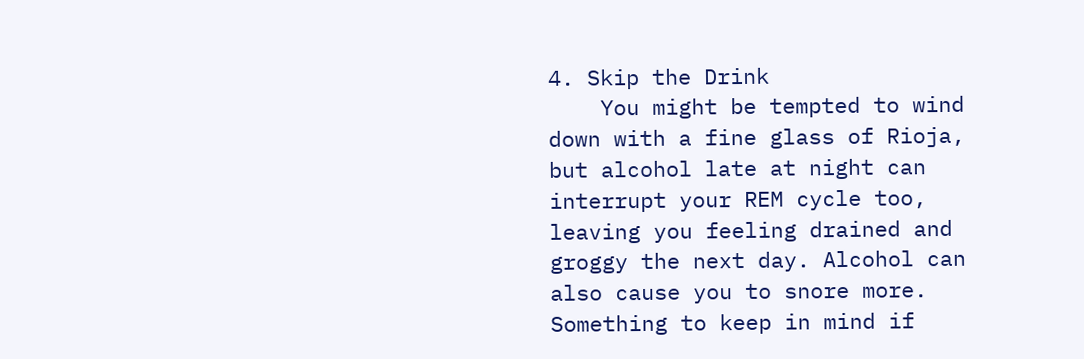4. Skip the Drink
    You might be tempted to wind down with a fine glass of Rioja, but alcohol late at night can interrupt your REM cycle too, leaving you feeling drained and groggy the next day. Alcohol can also cause you to snore more. Something to keep in mind if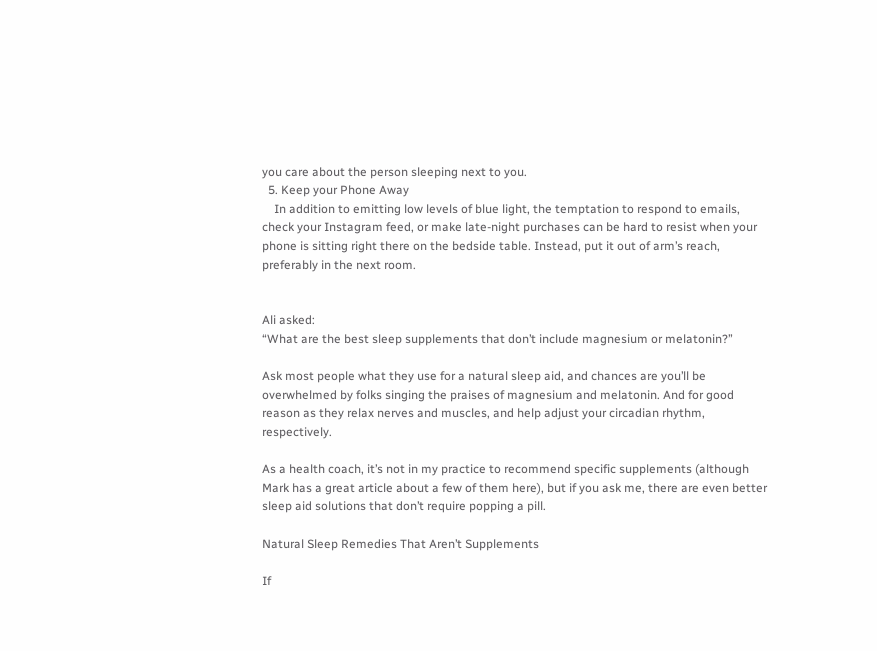you care about the person sleeping next to you.
  5. Keep your Phone Away
    In addition to emitting low levels of blue light, the temptation to respond to emails, check your Instagram feed, or make late-night purchases can be hard to resist when your phone is sitting right there on the bedside table. Instead, put it out of arm’s reach, preferably in the next room.


Ali asked:
“What are the best sleep supplements that don’t include magnesium or melatonin?”

Ask most people what they use for a natural sleep aid, and chances are you’ll be overwhelmed by folks singing the praises of magnesium and melatonin. And for good reason as they relax nerves and muscles, and help adjust your circadian rhythm, respectively.

As a health coach, it’s not in my practice to recommend specific supplements (although Mark has a great article about a few of them here), but if you ask me, there are even better sleep aid solutions that don’t require popping a pill.

Natural Sleep Remedies That Aren’t Supplements

If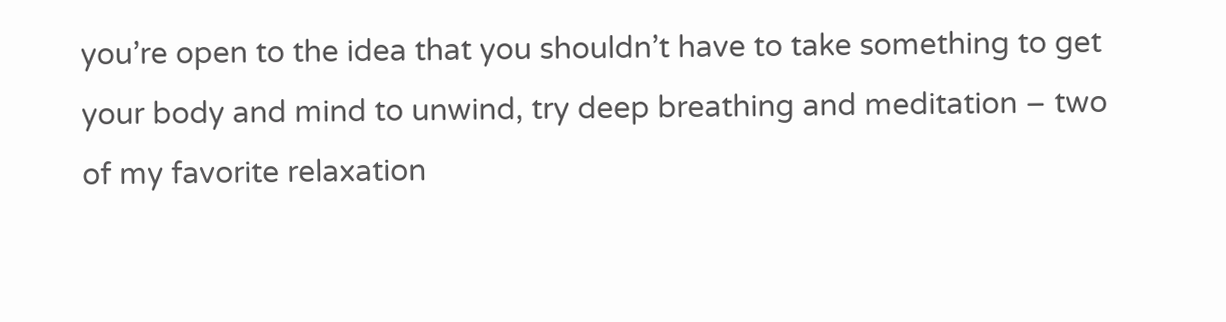you’re open to the idea that you shouldn’t have to take something to get your body and mind to unwind, try deep breathing and meditation – two of my favorite relaxation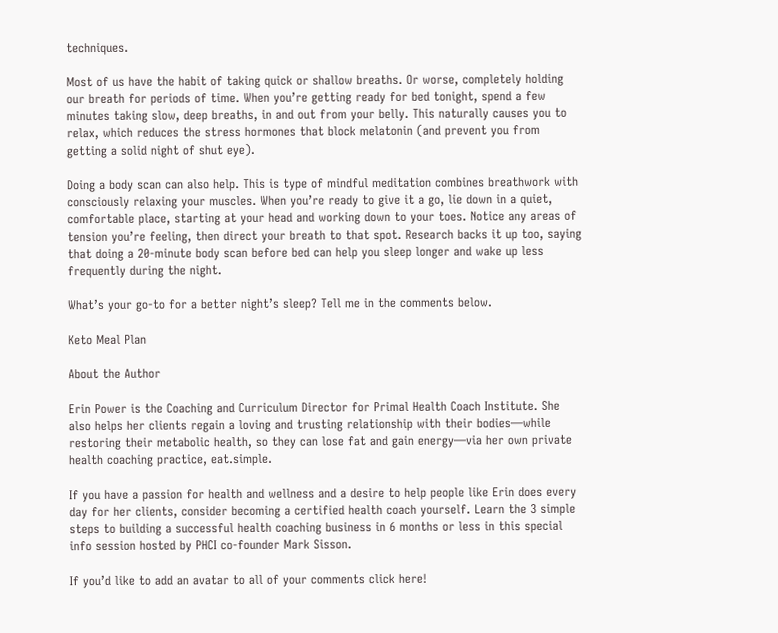techniques.

Most of us have the habit of taking quick or shallow breaths. Or worse, completely holding our breath for periods of time. When you’re getting ready for bed tonight, spend a few minutes taking slow, deep breaths, in and out from your belly. This naturally causes you to relax, which reduces the stress hormones that block melatonin (and prevent you from getting a solid night of shut eye).

Doing a body scan can also help. This is type of mindful meditation combines breathwork with consciously relaxing your muscles. When you’re ready to give it a go, lie down in a quiet, comfortable place, starting at your head and working down to your toes. Notice any areas of tension you’re feeling, then direct your breath to that spot. Research backs it up too, saying that doing a 20-minute body scan before bed can help you sleep longer and wake up less frequently during the night.

What’s your go-to for a better night’s sleep? Tell me in the comments below.

Keto Meal Plan

About the Author

Erin Power is the Coaching and Curriculum Director for Primal Health Coach Institute. She also helps her clients regain a loving and trusting relationship with their bodies—while restoring their metabolic health, so they can lose fat and gain energy—via her own private health coaching practice, eat.simple.

If you have a passion for health and wellness and a desire to help people like Erin does every day for her clients, consider becoming a certified health coach yourself. Learn the 3 simple steps to building a successful health coaching business in 6 months or less in this special info session hosted by PHCI co-founder Mark Sisson.

If you’d like to add an avatar to all of your comments click here!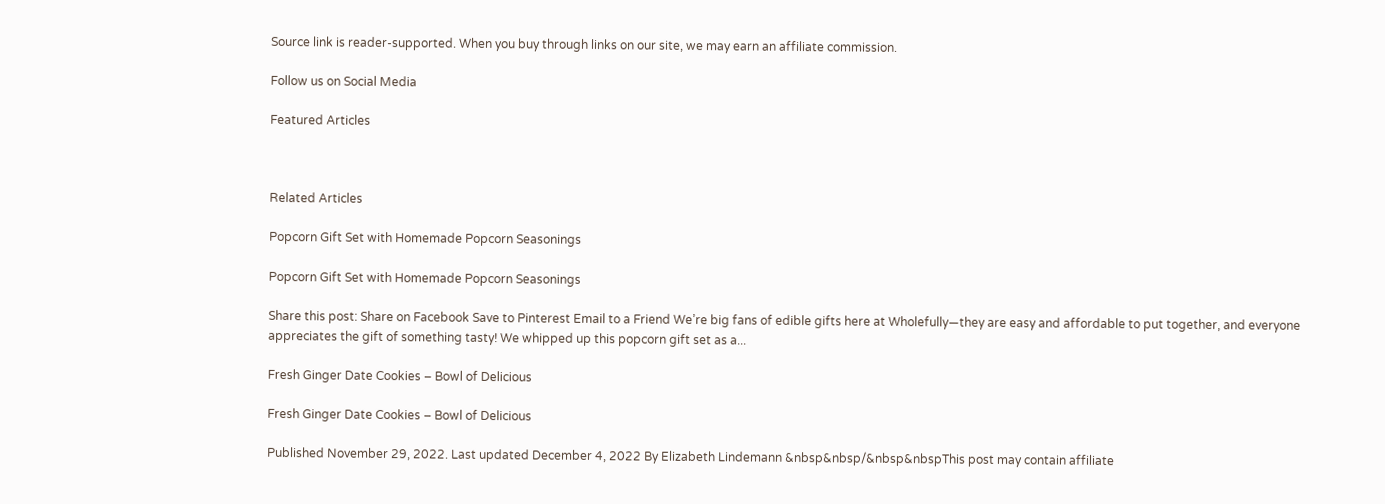Source link is reader-supported. When you buy through links on our site, we may earn an affiliate commission.

Follow us on Social Media

Featured Articles



Related Articles

Popcorn Gift Set with Homemade Popcorn Seasonings

Popcorn Gift Set with Homemade Popcorn Seasonings

Share this post: Share on Facebook Save to Pinterest Email to a Friend We’re big fans of edible gifts here at Wholefully—they are easy and affordable to put together, and everyone appreciates the gift of something tasty! We whipped up this popcorn gift set as a...

Fresh Ginger Date Cookies – Bowl of Delicious

Fresh Ginger Date Cookies – Bowl of Delicious

Published November 29, 2022. Last updated December 4, 2022 By Elizabeth Lindemann &nbsp&nbsp/&nbsp&nbspThis post may contain affiliate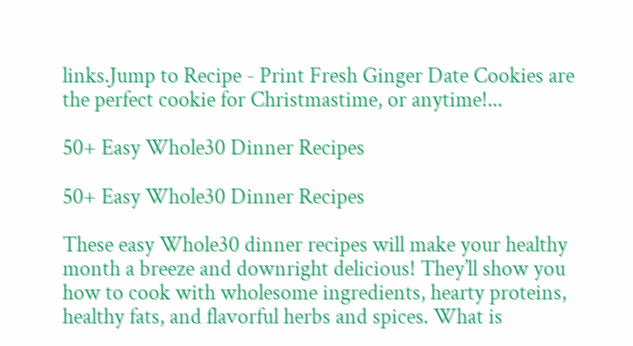links.Jump to Recipe - Print Fresh Ginger Date Cookies are the perfect cookie for Christmastime, or anytime!...

50+ Easy Whole30 Dinner Recipes

50+ Easy Whole30 Dinner Recipes

These easy Whole30 dinner recipes will make your healthy month a breeze and downright delicious! They’ll show you how to cook with wholesome ingredients, hearty proteins, healthy fats, and flavorful herbs and spices. What is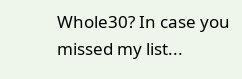Whole30? In case you missed my list...